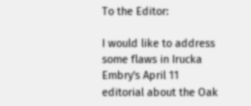To the Editor:

I would like to address some flaws in Irucka Embry's April 11 editorial about the Oak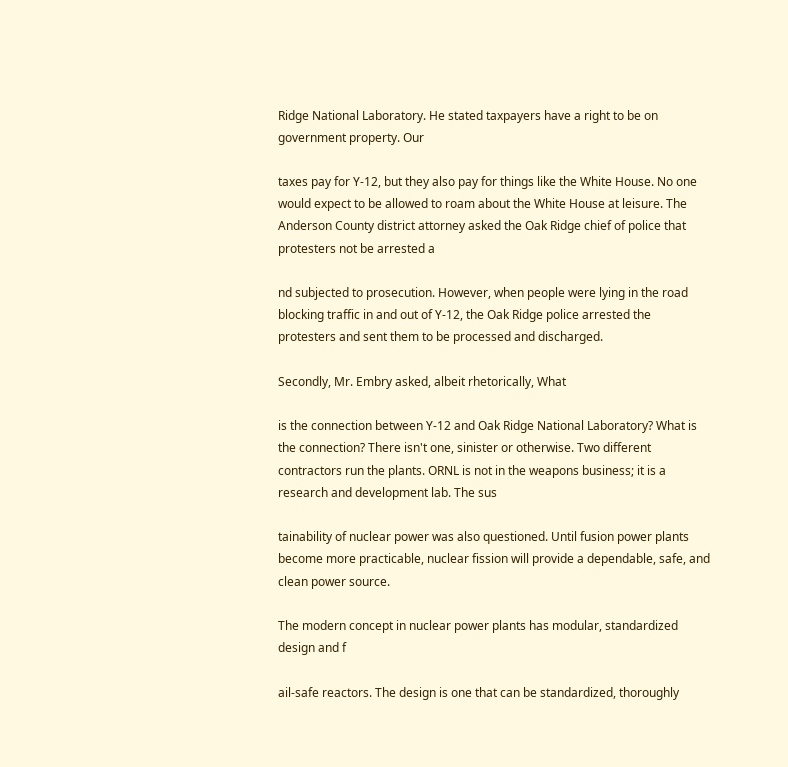Ridge National Laboratory. He stated taxpayers have a right to be on government property. Our

taxes pay for Y-12, but they also pay for things like the White House. No one would expect to be allowed to roam about the White House at leisure. The Anderson County district attorney asked the Oak Ridge chief of police that protesters not be arrested a

nd subjected to prosecution. However, when people were lying in the road blocking traffic in and out of Y-12, the Oak Ridge police arrested the protesters and sent them to be processed and discharged.

Secondly, Mr. Embry asked, albeit rhetorically, What

is the connection between Y-12 and Oak Ridge National Laboratory? What is the connection? There isn't one, sinister or otherwise. Two different contractors run the plants. ORNL is not in the weapons business; it is a research and development lab. The sus

tainability of nuclear power was also questioned. Until fusion power plants become more practicable, nuclear fission will provide a dependable, safe, and clean power source.

The modern concept in nuclear power plants has modular, standardized design and f

ail-safe reactors. The design is one that can be standardized, thoroughly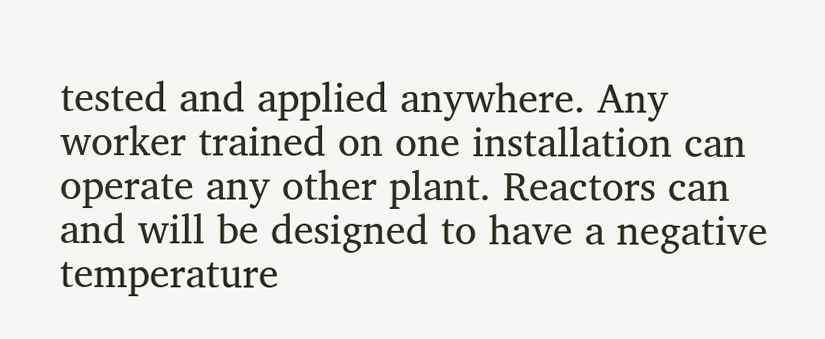tested and applied anywhere. Any worker trained on one installation can operate any other plant. Reactors can and will be designed to have a negative temperature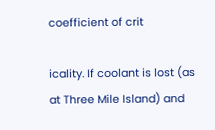coefficient of crit

icality. If coolant is lost (as at Three Mile Island) and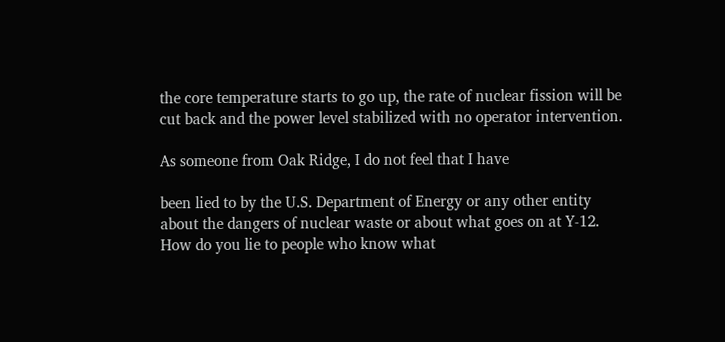the core temperature starts to go up, the rate of nuclear fission will be cut back and the power level stabilized with no operator intervention.

As someone from Oak Ridge, I do not feel that I have

been lied to by the U.S. Department of Energy or any other entity about the dangers of nuclear waste or about what goes on at Y-12. How do you lie to people who know what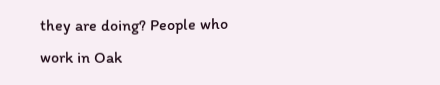they are doing? People who work in Oak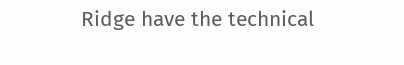Ridge have the technical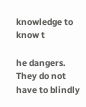knowledge to know t

he dangers. They do not have to blindly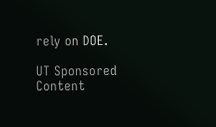rely on DOE.

UT Sponsored Content